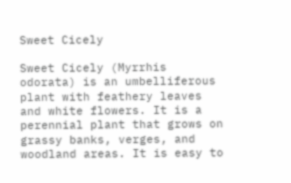Sweet Cicely

Sweet Cicely (Myrrhis odorata) is an umbelliferous plant with feathery leaves and white flowers. It is a perennial plant that grows on grassy banks, verges, and woodland areas. It is easy to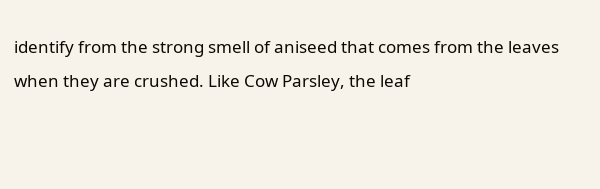identify from the strong smell of aniseed that comes from the leaves when they are crushed. Like Cow Parsley, the leaf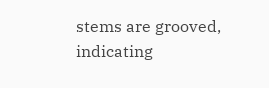stems are grooved, indicating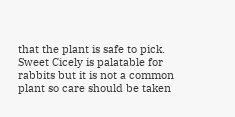that the plant is safe to pick. Sweet Cicely is palatable for rabbits but it is not a common plant so care should be taken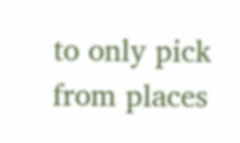to only pick from places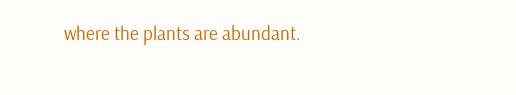where the plants are abundant.